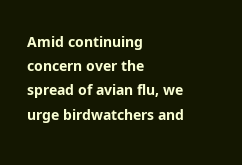Amid continuing concern over the spread of avian flu, we urge birdwatchers and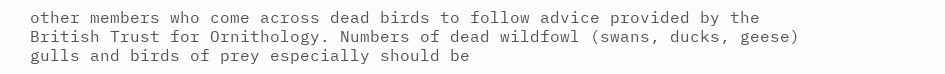other members who come across dead birds to follow advice provided by the British Trust for Ornithology. Numbers of dead wildfowl (swans, ducks, geese) gulls and birds of prey especially should be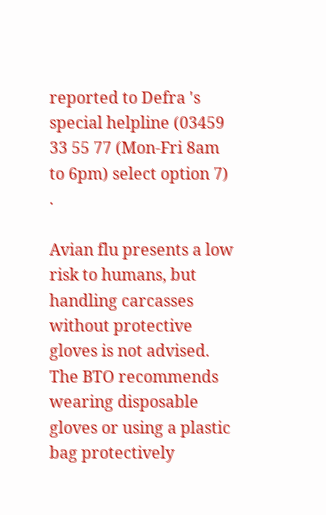reported to Defra 's special helpline (03459 33 55 77 (Mon-Fri 8am to 6pm) select option 7) .

Avian flu presents a low risk to humans, but handling carcasses without protective gloves is not advised. The BTO recommends wearing disposable gloves or using a plastic bag protectively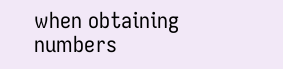when obtaining numbers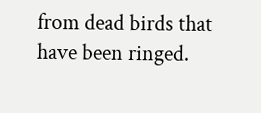from dead birds that have been ringed.